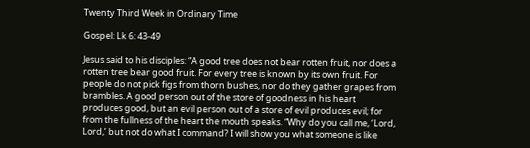Twenty Third Week in Ordinary Time

Gospel: Lk 6: 43-49

Jesus said to his disciples: “A good tree does not bear rotten fruit, nor does a rotten tree bear good fruit. For every tree is known by its own fruit. For people do not pick figs from thorn bushes, nor do they gather grapes from brambles. A good person out of the store of goodness in his heart produces good, but an evil person out of a store of evil produces evil; for from the fullness of the heart the mouth speaks. “Why do you call me, ‘Lord, Lord,’ but not do what I command? I will show you what someone is like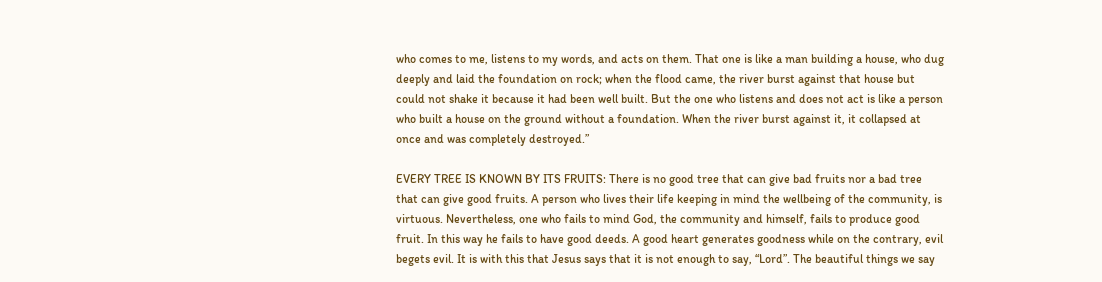who comes to me, listens to my words, and acts on them. That one is like a man building a house, who dug deeply and laid the foundation on rock; when the flood came, the river burst against that house but could not shake it because it had been well built. But the one who listens and does not act is like a person who built a house on the ground without a foundation. When the river burst against it, it collapsed at once and was completely destroyed.”

EVERY TREE IS KNOWN BY ITS FRUITS: There is no good tree that can give bad fruits nor a bad tree that can give good fruits. A person who lives their life keeping in mind the wellbeing of the community, is virtuous. Nevertheless, one who fails to mind God, the community and himself, fails to produce good fruit. In this way he fails to have good deeds. A good heart generates goodness while on the contrary, evil begets evil. It is with this that Jesus says that it is not enough to say, “Lord”. The beautiful things we say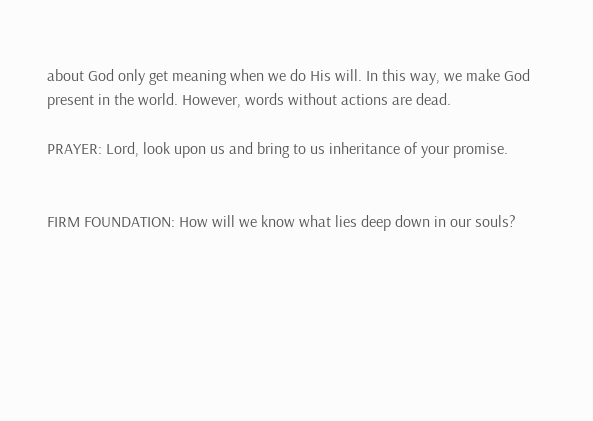about God only get meaning when we do His will. In this way, we make God present in the world. However, words without actions are dead.

PRAYER: Lord, look upon us and bring to us inheritance of your promise.


FIRM FOUNDATION: How will we know what lies deep down in our souls?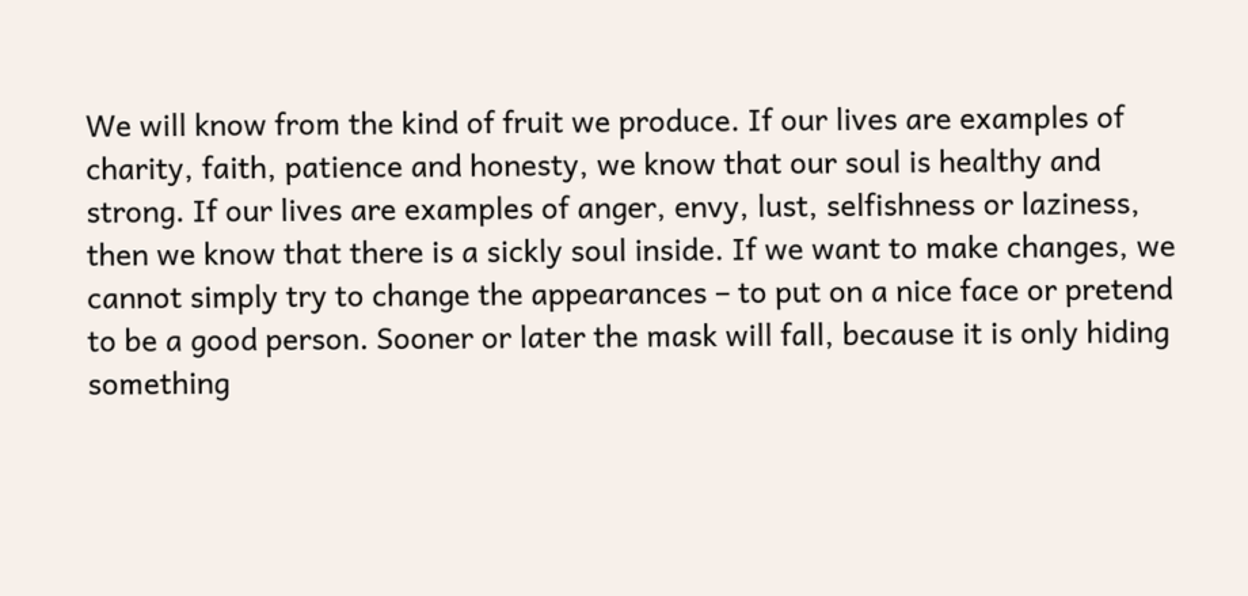We will know from the kind of fruit we produce. If our lives are examples of charity, faith, patience and honesty, we know that our soul is healthy and strong. If our lives are examples of anger, envy, lust, selfishness or laziness, then we know that there is a sickly soul inside. If we want to make changes, we cannot simply try to change the appearances – to put on a nice face or pretend to be a good person. Sooner or later the mask will fall, because it is only hiding something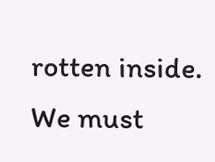rotten inside. We must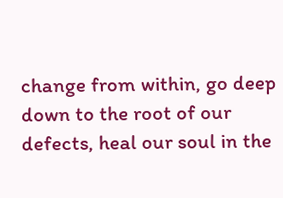change from within, go deep down to the root of our defects, heal our soul in the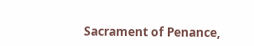Sacrament of Penance,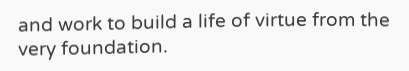and work to build a life of virtue from the very foundation.